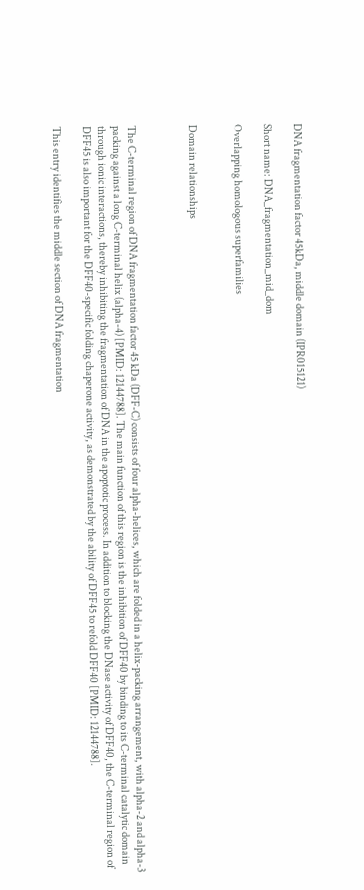DNA fragmentation factor 45kDa, middle domain (IPR015121)

Short name: DNA_fragmentation_mid_dom

Overlapping homologous superfamilies


Domain relationships



The C-terminal region of DNA fragmentation factor 45 kDa (DFF-C) consists of four alpha-helices, which are folded in a helix-packing arrangement, with alpha-2 and alpha-3 packing against a long C-terminal helix (alpha-4) [PMID: 12144788]. The main function of this region is the inhibition of DFF40 by binding to its C-terminal catalytic domain through ionic interactions, thereby inhibiting the fragmentation of DNA in the apoptotic process. In addition to blocking the DNase activity of DFF40, the C-terminal region of DFF45 is also important for the DFF40-specific folding chaperone activity, as demonstrated by the ability of DFF45 to refold DFF40 [PMID: 12144788].

This entry identifies the middle section of DNA fragmentation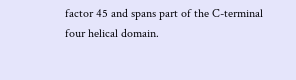factor 45 and spans part of the C-terminal four helical domain.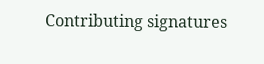Contributing signatures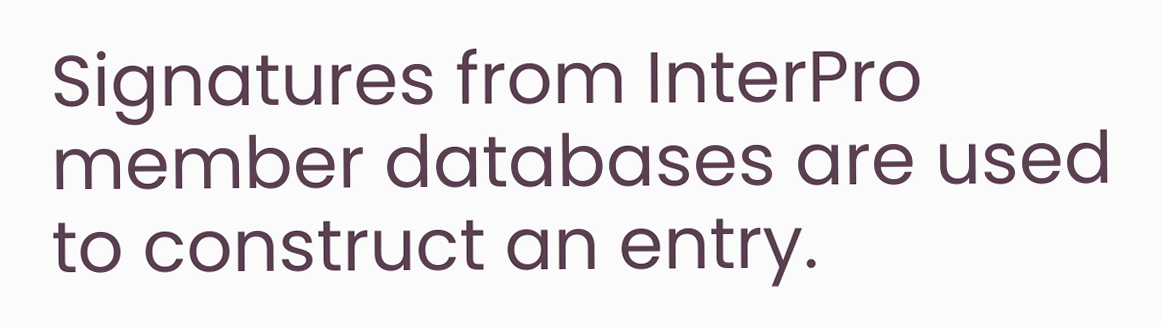Signatures from InterPro member databases are used to construct an entry.